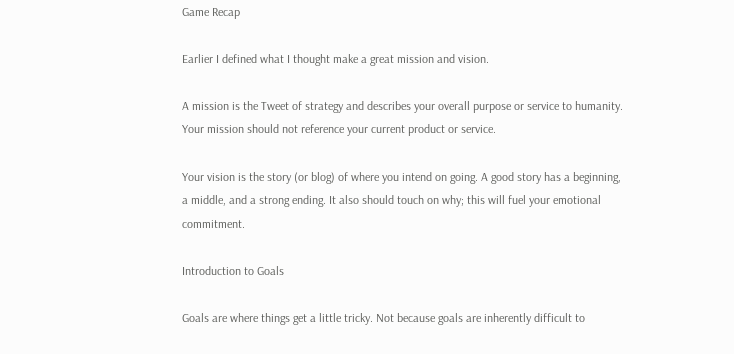Game Recap

Earlier I defined what I thought make a great mission and vision.

A mission is the Tweet of strategy and describes your overall purpose or service to humanity. Your mission should not reference your current product or service.

Your vision is the story (or blog) of where you intend on going. A good story has a beginning, a middle, and a strong ending. It also should touch on why; this will fuel your emotional commitment.

Introduction to Goals

Goals are where things get a little tricky. Not because goals are inherently difficult to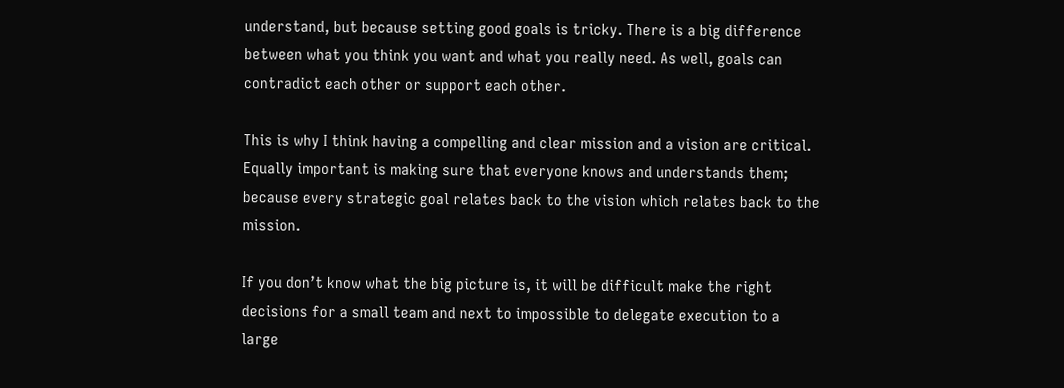understand, but because setting good goals is tricky. There is a big difference between what you think you want and what you really need. As well, goals can contradict each other or support each other.

This is why I think having a compelling and clear mission and a vision are critical. Equally important is making sure that everyone knows and understands them; because every strategic goal relates back to the vision which relates back to the mission.

If you don’t know what the big picture is, it will be difficult make the right decisions for a small team and next to impossible to delegate execution to a large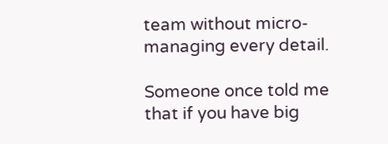team without micro-managing every detail.

Someone once told me that if you have big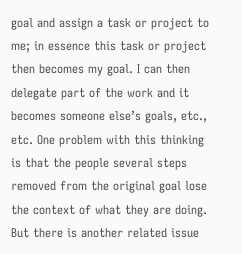goal and assign a task or project to me; in essence this task or project then becomes my goal. I can then delegate part of the work and it becomes someone else’s goals, etc., etc. One problem with this thinking is that the people several steps removed from the original goal lose the context of what they are doing. But there is another related issue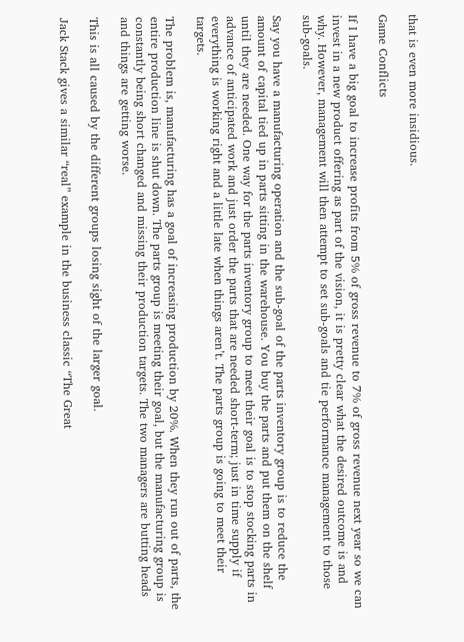that is even more insidious.

Game Conflicts

If I have a big goal to increase profits from 5% of gross revenue to 7% of gross revenue next year so we can invest in a new product offering as part of the vision, it is pretty clear what the desired outcome is and why. However, management will then attempt to set sub-goals and tie performance management to those sub-goals.

Say you have a manufacturing operation and the sub-goal of the parts inventory group is to reduce the amount of capital tied up in parts sitting in the warehouse. You buy the parts and put them on the shelf until they are needed. One way for the parts inventory group to meet their goal is to stop stocking parts in advance of anticipated work and just order the parts that are needed short-term; just in time supply if everything is working right and a little late when things aren’t. The parts group is going to meet their targets.

The problem is, manufacturing has a goal of increasing production by 20%. When they run out of parts, the entire production line is shut down. The parts group is meeting their goal, but the manufacturing group is constantly being short changed and missing their production targets. The two managers are butting heads and things are getting worse.

This is all caused by the different groups losing sight of the larger goal.

Jack Stack gives a similar “real” example in the business classic “The Great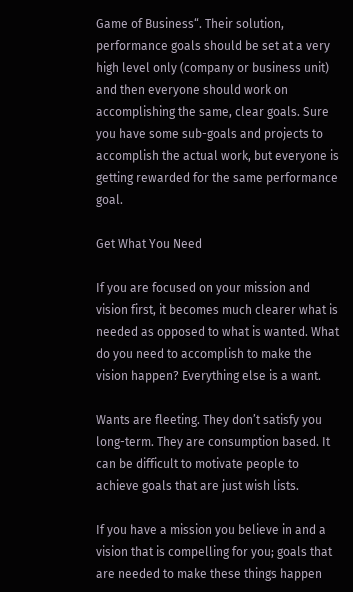Game of Business“. Their solution, performance goals should be set at a very high level only (company or business unit) and then everyone should work on accomplishing the same, clear goals. Sure you have some sub-goals and projects to accomplish the actual work, but everyone is getting rewarded for the same performance goal.

Get What You Need

If you are focused on your mission and vision first, it becomes much clearer what is needed as opposed to what is wanted. What do you need to accomplish to make the vision happen? Everything else is a want.

Wants are fleeting. They don’t satisfy you long-term. They are consumption based. It can be difficult to motivate people to achieve goals that are just wish lists.

If you have a mission you believe in and a vision that is compelling for you; goals that are needed to make these things happen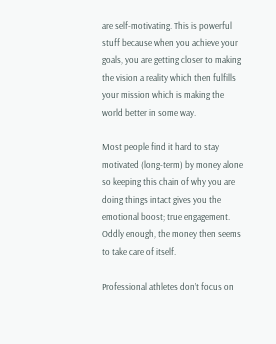are self-motivating. This is powerful stuff because when you achieve your goals, you are getting closer to making the vision a reality which then fulfills your mission which is making the world better in some way.

Most people find it hard to stay motivated (long-term) by money alone so keeping this chain of why you are doing things intact gives you the emotional boost; true engagement. Oddly enough, the money then seems to take care of itself.

Professional athletes don’t focus on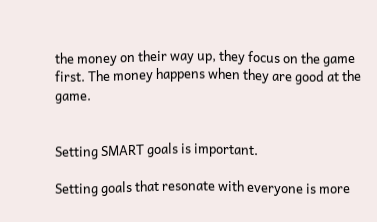the money on their way up, they focus on the game first. The money happens when they are good at the game.


Setting SMART goals is important.

Setting goals that resonate with everyone is more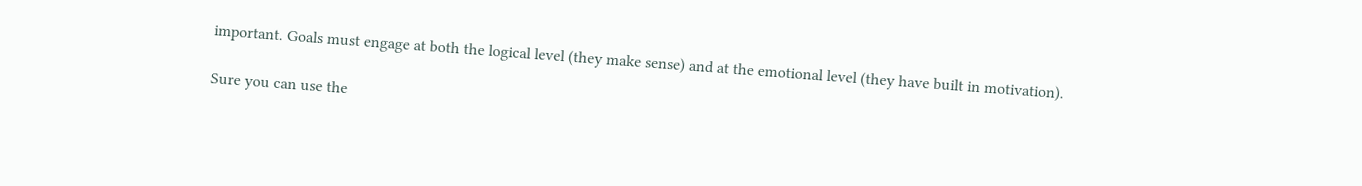important. Goals must engage at both the logical level (they make sense) and at the emotional level (they have built in motivation).

Sure you can use the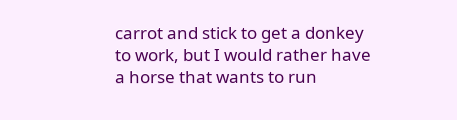carrot and stick to get a donkey to work, but I would rather have a horse that wants to run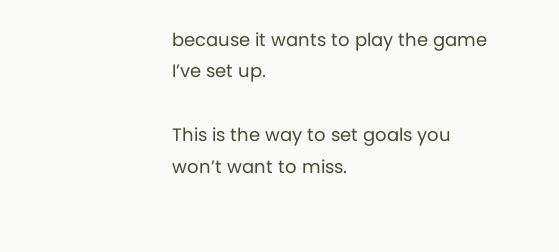because it wants to play the game I’ve set up.

This is the way to set goals you won’t want to miss.